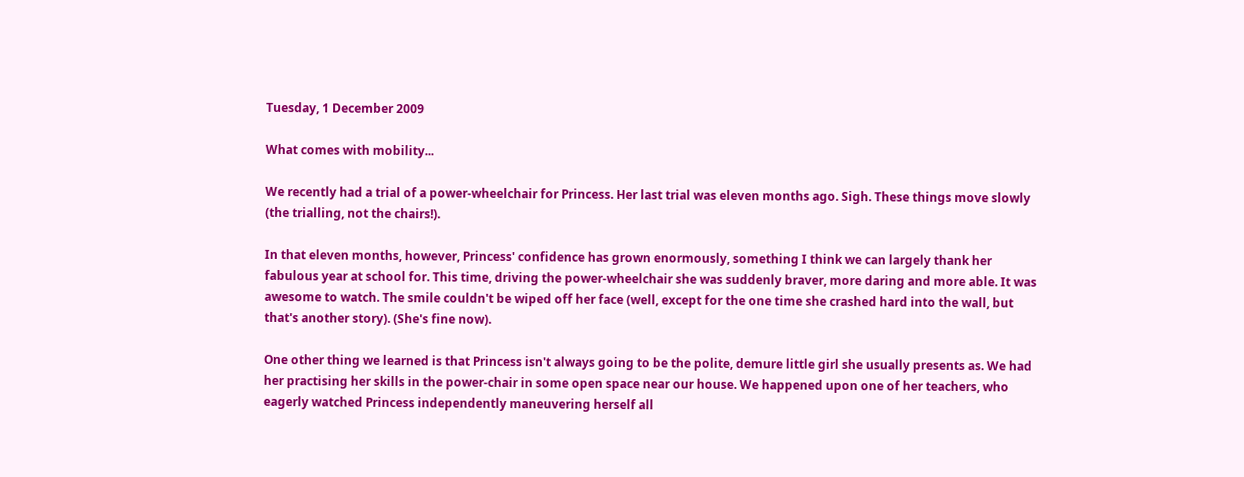Tuesday, 1 December 2009

What comes with mobility...

We recently had a trial of a power-wheelchair for Princess. Her last trial was eleven months ago. Sigh. These things move slowly (the trialling, not the chairs!).

In that eleven months, however, Princess' confidence has grown enormously, something I think we can largely thank her fabulous year at school for. This time, driving the power-wheelchair she was suddenly braver, more daring and more able. It was awesome to watch. The smile couldn't be wiped off her face (well, except for the one time she crashed hard into the wall, but that's another story). (She's fine now).

One other thing we learned is that Princess isn't always going to be the polite, demure little girl she usually presents as. We had her practising her skills in the power-chair in some open space near our house. We happened upon one of her teachers, who eagerly watched Princess independently maneuvering herself all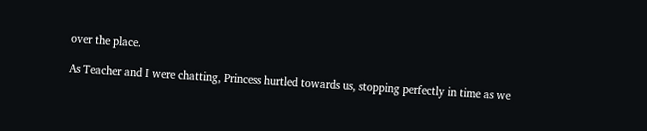over the place.

As Teacher and I were chatting, Princess hurtled towards us, stopping perfectly in time as we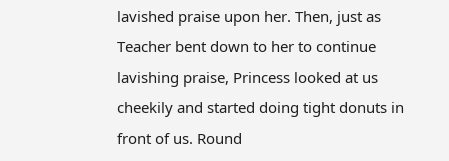lavished praise upon her. Then, just as Teacher bent down to her to continue lavishing praise, Princess looked at us cheekily and started doing tight donuts in front of us. Round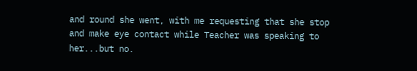and round she went, with me requesting that she stop and make eye contact while Teacher was speaking to her...but no.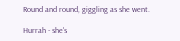Round and round, giggling as she went.

Hurrah - she's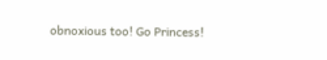obnoxious too! Go Princess!